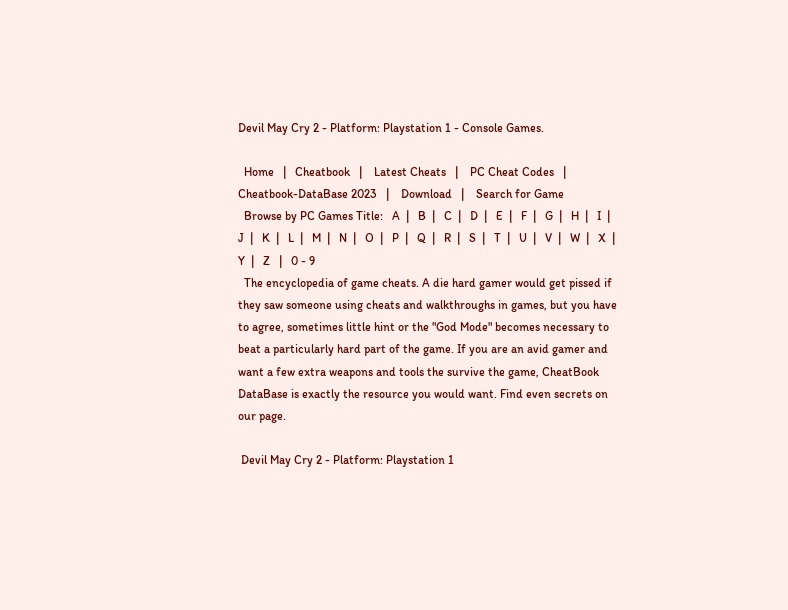Devil May Cry 2 - Platform: Playstation 1 - Console Games.

  Home   |   Cheatbook   |    Latest Cheats   |    PC Cheat Codes   |    Cheatbook-DataBase 2023   |    Download   |    Search for Game
  Browse by PC Games Title:   A  |   B  |   C  |   D  |   E  |   F  |   G  |   H  |   I  |   J  |   K  |   L  |   M  |   N  |   O  |   P  |   Q  |   R  |   S  |   T  |   U  |   V  |   W  |   X  |   Y  |   Z   |   0 - 9
  The encyclopedia of game cheats. A die hard gamer would get pissed if they saw someone using cheats and walkthroughs in games, but you have to agree, sometimes little hint or the "God Mode" becomes necessary to beat a particularly hard part of the game. If you are an avid gamer and want a few extra weapons and tools the survive the game, CheatBook DataBase is exactly the resource you would want. Find even secrets on our page.

 Devil May Cry 2 - Platform: Playstation 1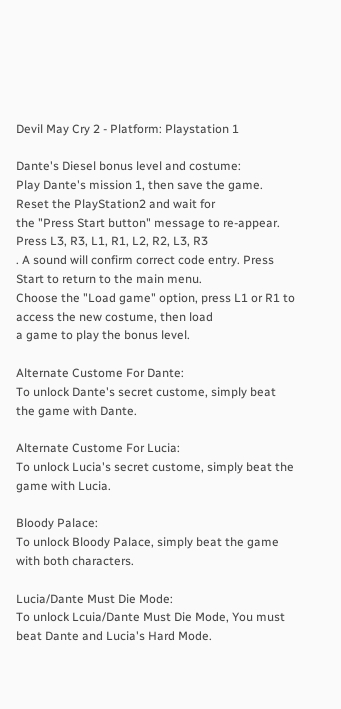Devil May Cry 2 - Platform: Playstation 1

Dante's Diesel bonus level and costume:
Play Dante's mission 1, then save the game. Reset the PlayStation2 and wait for
the "Press Start button" message to re-appear. Press L3, R3, L1, R1, L2, R2, L3, R3
. A sound will confirm correct code entry. Press Start to return to the main menu.
Choose the "Load game" option, press L1 or R1 to access the new costume, then load
a game to play the bonus level.

Alternate Custome For Dante:
To unlock Dante's secret custome, simply beat the game with Dante.

Alternate Custome For Lucia:
To unlock Lucia's secret custome, simply beat the game with Lucia.

Bloody Palace:
To unlock Bloody Palace, simply beat the game with both characters.

Lucia/Dante Must Die Mode:
To unlock Lcuia/Dante Must Die Mode, You must beat Dante and Lucia's Hard Mode.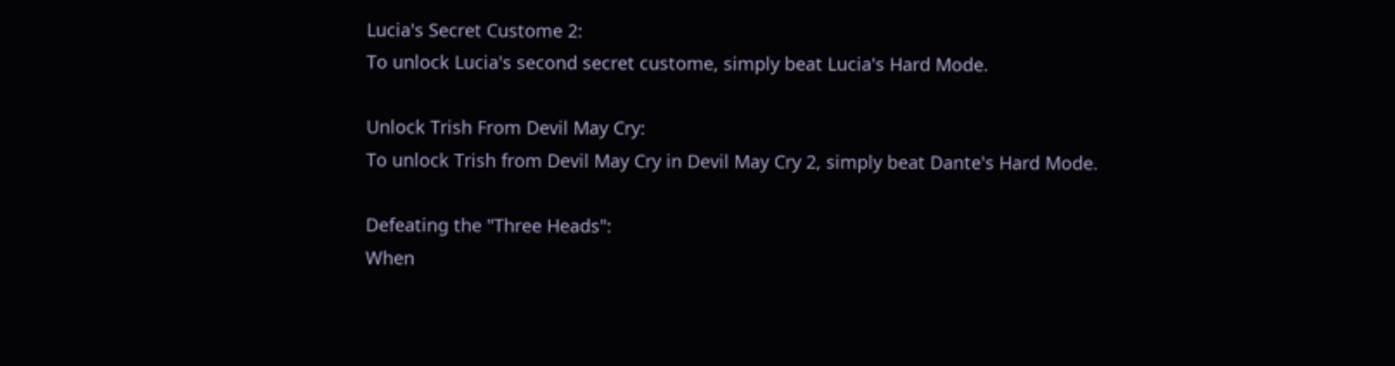Lucia's Secret Custome 2:
To unlock Lucia's second secret custome, simply beat Lucia's Hard Mode.

Unlock Trish From Devil May Cry:
To unlock Trish from Devil May Cry in Devil May Cry 2, simply beat Dante's Hard Mode.

Defeating the "Three Heads":
When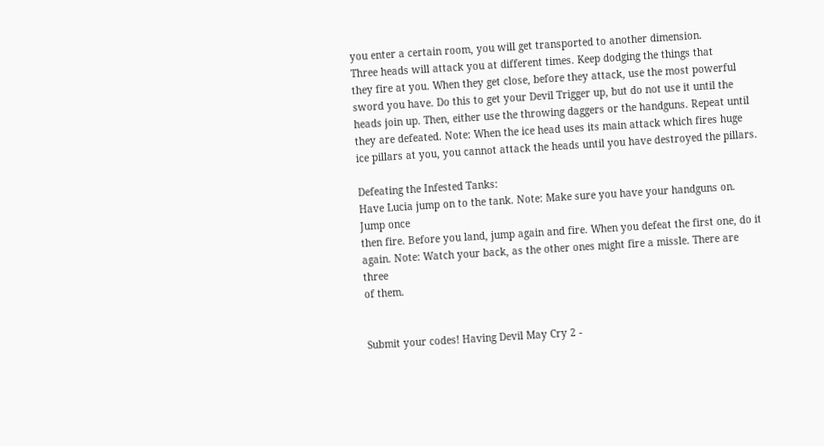you enter a certain room, you will get transported to another dimension.
Three heads will attack you at different times. Keep dodging the things that
they fire at you. When they get close, before they attack, use the most powerful
sword you have. Do this to get your Devil Trigger up, but do not use it until the
heads join up. Then, either use the throwing daggers or the handguns. Repeat until
they are defeated. Note: When the ice head uses its main attack which fires huge
ice pillars at you, you cannot attack the heads until you have destroyed the pillars.

Defeating the Infested Tanks:
Have Lucia jump on to the tank. Note: Make sure you have your handguns on. Jump once
then fire. Before you land, jump again and fire. When you defeat the first one, do it
again. Note: Watch your back, as the other ones might fire a missle. There are three
of them.


Submit your codes! Having Devil May Cry 2 -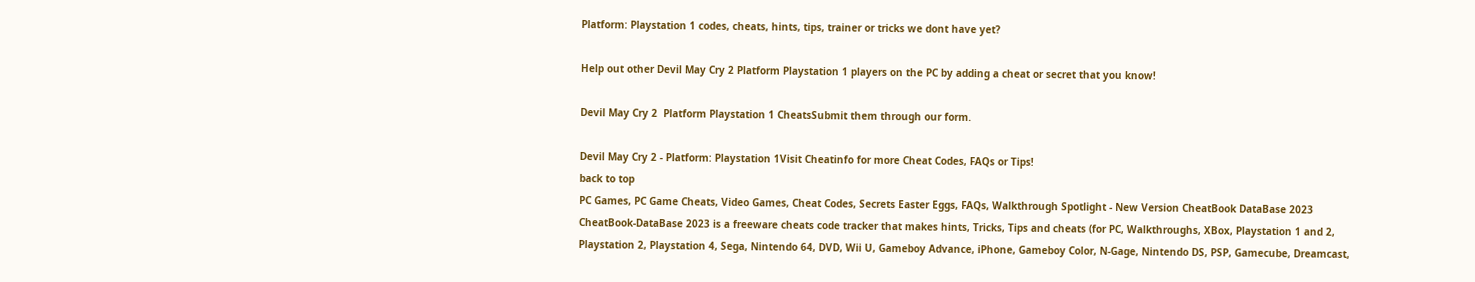Platform: Playstation 1 codes, cheats, hints, tips, trainer or tricks we dont have yet?

Help out other Devil May Cry 2 Platform Playstation 1 players on the PC by adding a cheat or secret that you know!

Devil May Cry 2  Platform Playstation 1 CheatsSubmit them through our form.

Devil May Cry 2 - Platform: Playstation 1Visit Cheatinfo for more Cheat Codes, FAQs or Tips!
back to top
PC Games, PC Game Cheats, Video Games, Cheat Codes, Secrets Easter Eggs, FAQs, Walkthrough Spotlight - New Version CheatBook DataBase 2023
CheatBook-DataBase 2023 is a freeware cheats code tracker that makes hints, Tricks, Tips and cheats (for PC, Walkthroughs, XBox, Playstation 1 and 2, Playstation 2, Playstation 4, Sega, Nintendo 64, DVD, Wii U, Gameboy Advance, iPhone, Gameboy Color, N-Gage, Nintendo DS, PSP, Gamecube, Dreamcast,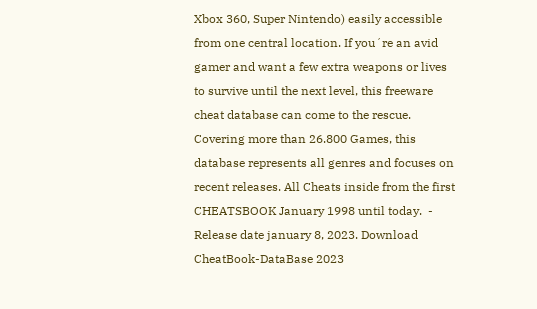Xbox 360, Super Nintendo) easily accessible from one central location. If you´re an avid gamer and want a few extra weapons or lives to survive until the next level, this freeware cheat database can come to the rescue. Covering more than 26.800 Games, this database represents all genres and focuses on recent releases. All Cheats inside from the first CHEATSBOOK January 1998 until today.  - Release date january 8, 2023. Download CheatBook-DataBase 2023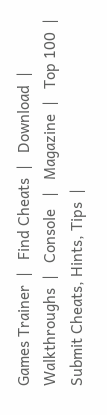Games Trainer  |   Find Cheats  |   Download  |   Walkthroughs  |   Console   |   Magazine  |   Top 100  |   Submit Cheats, Hints, Tips  |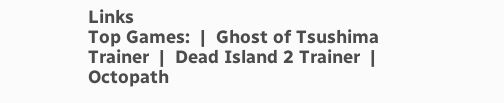Links
Top Games:  |  Ghost of Tsushima Trainer  |  Dead Island 2 Trainer  |  Octopath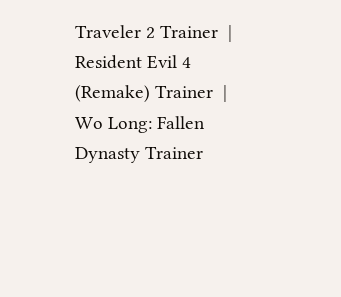Traveler 2 Trainer  |  Resident Evil 4 (Remake) Trainer  |  Wo Long: Fallen Dynasty Trainer